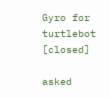Gyro for turtlebot [closed]

asked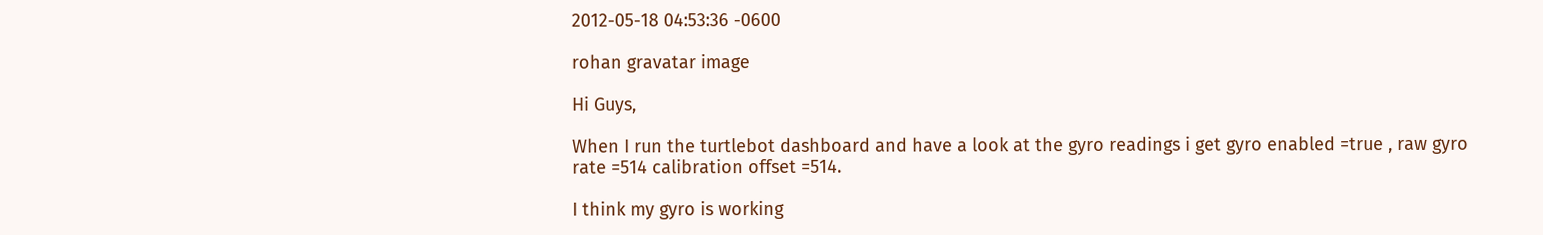2012-05-18 04:53:36 -0600

rohan gravatar image

Hi Guys,

When I run the turtlebot dashboard and have a look at the gyro readings i get gyro enabled =true , raw gyro rate =514 calibration offset =514.

I think my gyro is working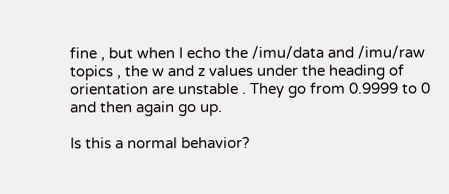fine , but when I echo the /imu/data and /imu/raw topics , the w and z values under the heading of orientation are unstable . They go from 0.9999 to 0 and then again go up.

Is this a normal behavior?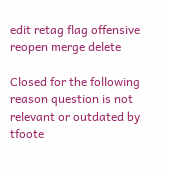edit retag flag offensive reopen merge delete

Closed for the following reason question is not relevant or outdated by tfoote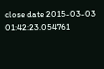close date 2015-03-03 01:42:23.054761